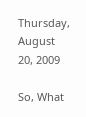Thursday, August 20, 2009

So, What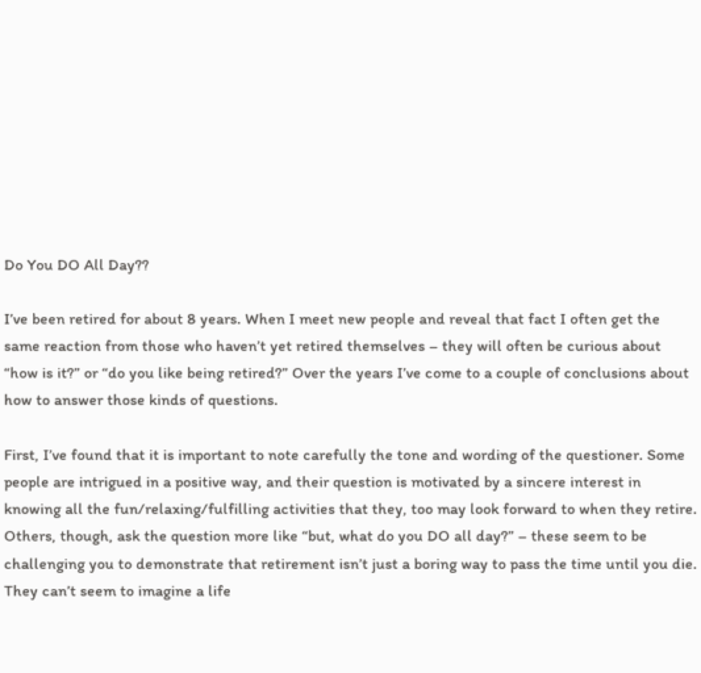Do You DO All Day??

I’ve been retired for about 8 years. When I meet new people and reveal that fact I often get the same reaction from those who haven’t yet retired themselves – they will often be curious about “how is it?” or “do you like being retired?” Over the years I’ve come to a couple of conclusions about how to answer those kinds of questions.

First, I’ve found that it is important to note carefully the tone and wording of the questioner. Some people are intrigued in a positive way, and their question is motivated by a sincere interest in knowing all the fun/relaxing/fulfilling activities that they, too may look forward to when they retire. Others, though, ask the question more like “but, what do you DO all day?” – these seem to be challenging you to demonstrate that retirement isn’t just a boring way to pass the time until you die. They can’t seem to imagine a life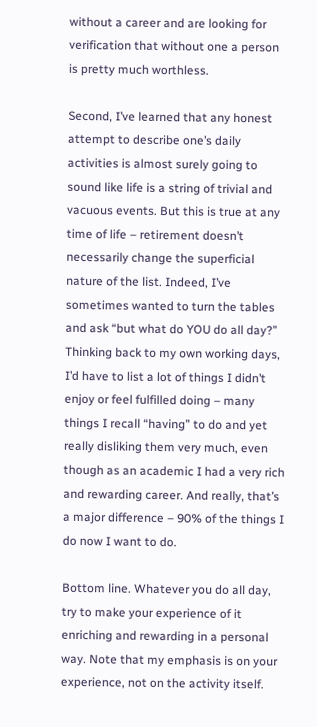without a career and are looking for verification that without one a person is pretty much worthless.

Second, I’ve learned that any honest attempt to describe one’s daily activities is almost surely going to sound like life is a string of trivial and vacuous events. But this is true at any time of life – retirement doesn’t necessarily change the superficial nature of the list. Indeed, I’ve sometimes wanted to turn the tables and ask “but what do YOU do all day?” Thinking back to my own working days, I’d have to list a lot of things I didn’t enjoy or feel fulfilled doing – many things I recall “having” to do and yet really disliking them very much, even though as an academic I had a very rich and rewarding career. And really, that’s a major difference – 90% of the things I do now I want to do.

Bottom line. Whatever you do all day, try to make your experience of it enriching and rewarding in a personal way. Note that my emphasis is on your experience, not on the activity itself.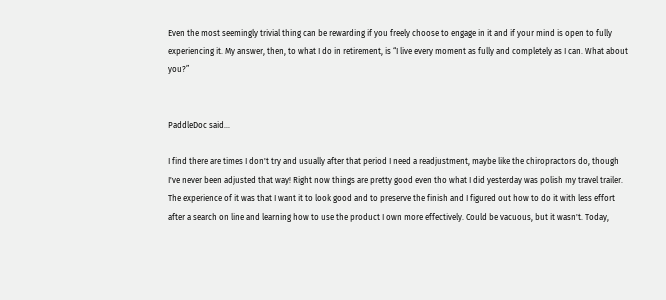Even the most seemingly trivial thing can be rewarding if you freely choose to engage in it and if your mind is open to fully experiencing it. My answer, then, to what I do in retirement, is “I live every moment as fully and completely as I can. What about you?”


PaddleDoc said...

I find there are times I don't try and usually after that period I need a readjustment, maybe like the chiropractors do, though I've never been adjusted that way! Right now things are pretty good even tho what I did yesterday was polish my travel trailer. The experience of it was that I want it to look good and to preserve the finish and I figured out how to do it with less effort after a search on line and learning how to use the product I own more effectively. Could be vacuous, but it wasn't. Today,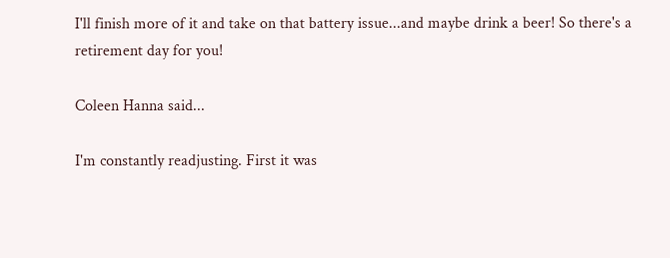I'll finish more of it and take on that battery issue...and maybe drink a beer! So there's a retirement day for you!

Coleen Hanna said...

I'm constantly readjusting. First it was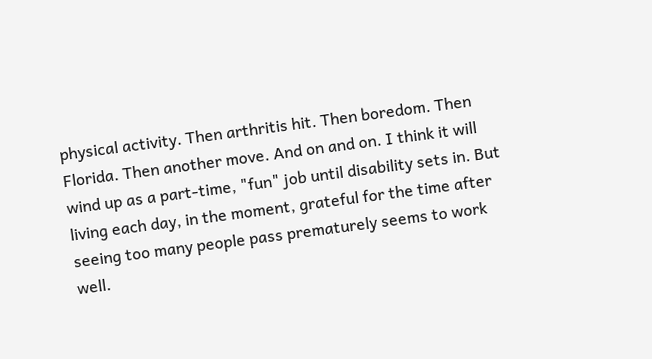physical activity. Then arthritis hit. Then boredom. Then Florida. Then another move. And on and on. I think it will wind up as a part-time, "fun" job until disability sets in. But living each day, in the moment, grateful for the time after seeing too many people pass prematurely seems to work well.